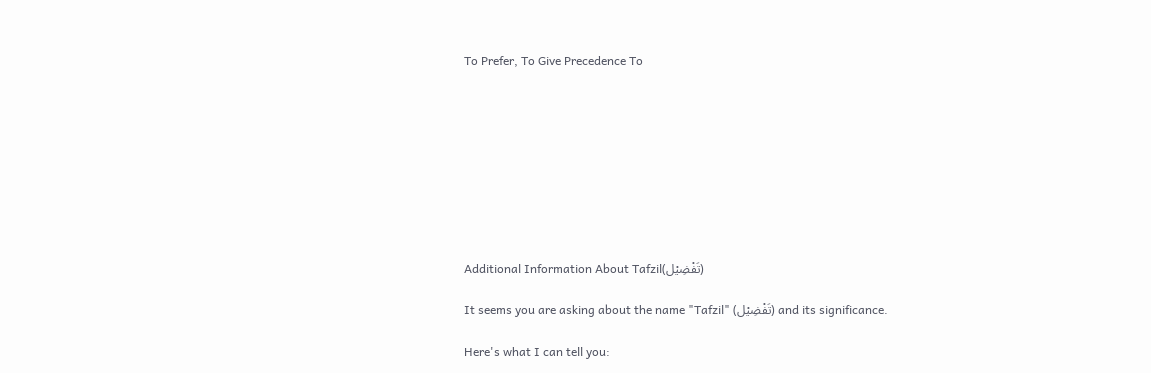To Prefer, To Give Precedence To









Additional Information About Tafzil(تَفْضِيْل)

It seems you are asking about the name "Tafzil" (تَفْضِيْل) and its significance.

Here's what I can tell you: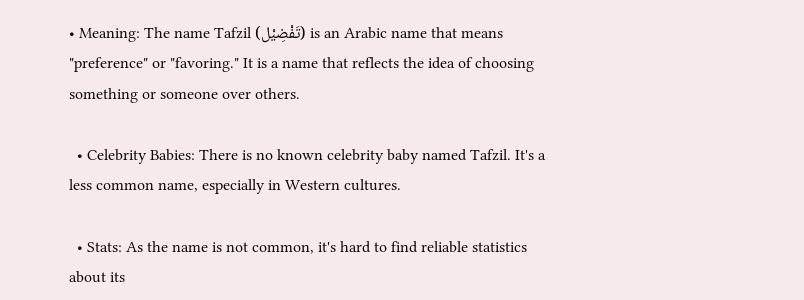• Meaning: The name Tafzil (تَفْضِيْل) is an Arabic name that means "preference" or "favoring." It is a name that reflects the idea of choosing something or someone over others.

  • Celebrity Babies: There is no known celebrity baby named Tafzil. It's a less common name, especially in Western cultures.

  • Stats: As the name is not common, it's hard to find reliable statistics about its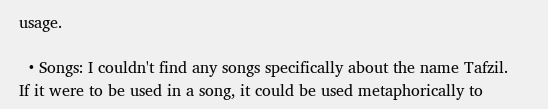usage.

  • Songs: I couldn't find any songs specifically about the name Tafzil. If it were to be used in a song, it could be used metaphorically to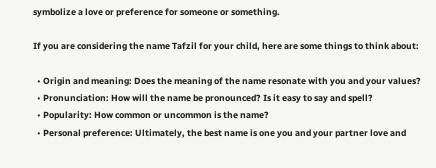symbolize a love or preference for someone or something.

If you are considering the name Tafzil for your child, here are some things to think about:

  • Origin and meaning: Does the meaning of the name resonate with you and your values?
  • Pronunciation: How will the name be pronounced? Is it easy to say and spell?
  • Popularity: How common or uncommon is the name?
  • Personal preference: Ultimately, the best name is one you and your partner love and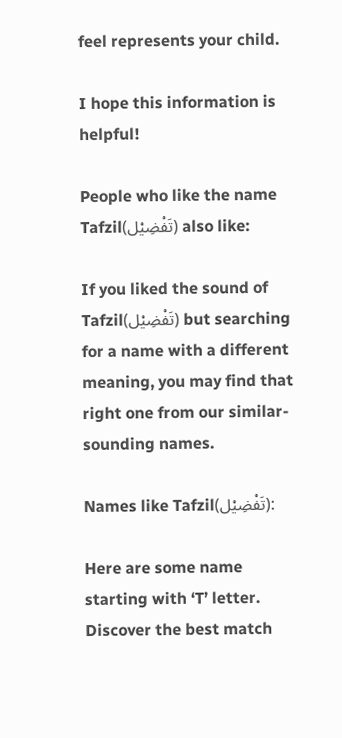feel represents your child.

I hope this information is helpful!

People who like the name Tafzil(تَفْضِيْل) also like:

If you liked the sound of Tafzil(تَفْضِيْل) but searching for a name with a different meaning, you may find that right one from our similar-sounding names.

Names like Tafzil(تَفْضِيْل):

Here are some name starting with ‘T’ letter. Discover the best match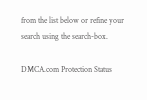from the list below or refine your search using the search-box.

DMCA.com Protection Status